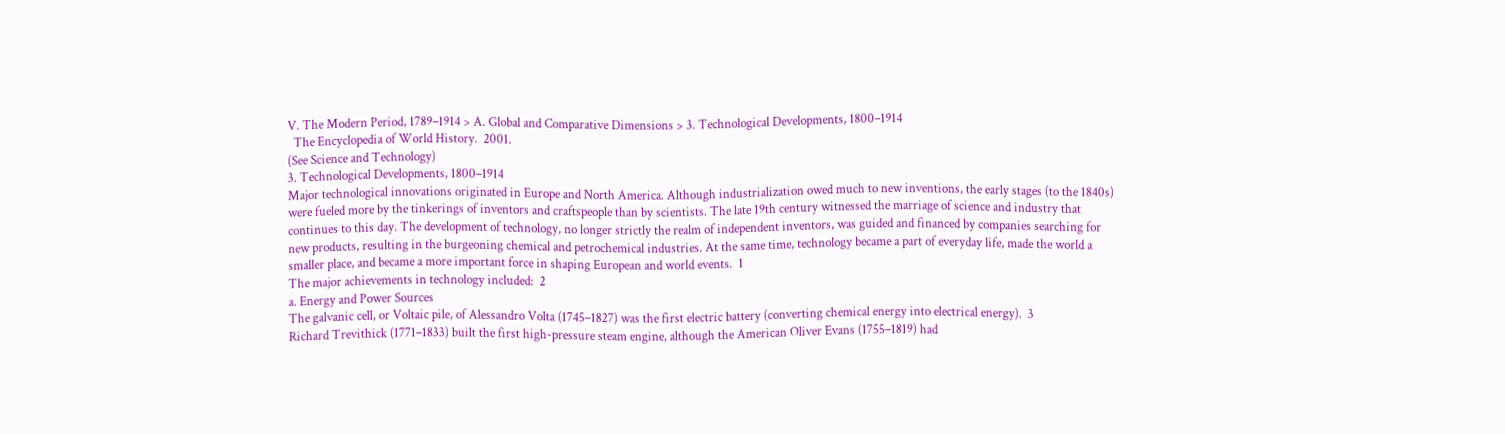V. The Modern Period, 1789–1914 > A. Global and Comparative Dimensions > 3. Technological Developments, 1800–1914
  The Encyclopedia of World History.  2001.
(See Science and Technology)
3. Technological Developments, 1800–1914
Major technological innovations originated in Europe and North America. Although industrialization owed much to new inventions, the early stages (to the 1840s) were fueled more by the tinkerings of inventors and craftspeople than by scientists. The late 19th century witnessed the marriage of science and industry that continues to this day. The development of technology, no longer strictly the realm of independent inventors, was guided and financed by companies searching for new products, resulting in the burgeoning chemical and petrochemical industries. At the same time, technology became a part of everyday life, made the world a smaller place, and became a more important force in shaping European and world events.  1
The major achievements in technology included:  2
a. Energy and Power Sources
The galvanic cell, or Voltaic pile, of Alessandro Volta (1745–1827) was the first electric battery (converting chemical energy into electrical energy).  3
Richard Trevithick (1771–1833) built the first high-pressure steam engine, although the American Oliver Evans (1755–1819) had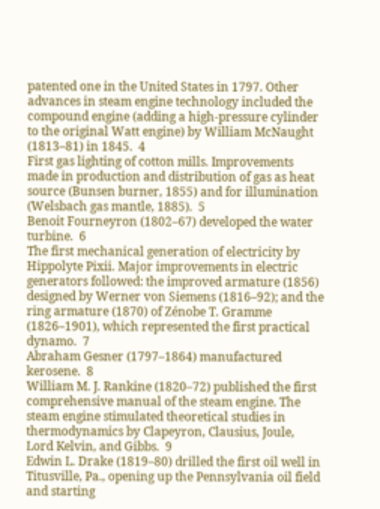patented one in the United States in 1797. Other advances in steam engine technology included the compound engine (adding a high-pressure cylinder to the original Watt engine) by William McNaught (1813–81) in 1845.  4
First gas lighting of cotton mills. Improvements made in production and distribution of gas as heat source (Bunsen burner, 1855) and for illumination (Welsbach gas mantle, 1885).  5
Benoit Fourneyron (1802–67) developed the water turbine.  6
The first mechanical generation of electricity by Hippolyte Pixii. Major improvements in electric generators followed: the improved armature (1856) designed by Werner von Siemens (1816–92); and the ring armature (1870) of Zénobe T. Gramme (1826–1901), which represented the first practical dynamo.  7
Abraham Gesner (1797–1864) manufactured kerosene.  8
William M. J. Rankine (1820–72) published the first comprehensive manual of the steam engine. The steam engine stimulated theoretical studies in thermodynamics by Clapeyron, Clausius, Joule, Lord Kelvin, and Gibbs.  9
Edwin L. Drake (1819–80) drilled the first oil well in Titusville, Pa., opening up the Pennsylvania oil field and starting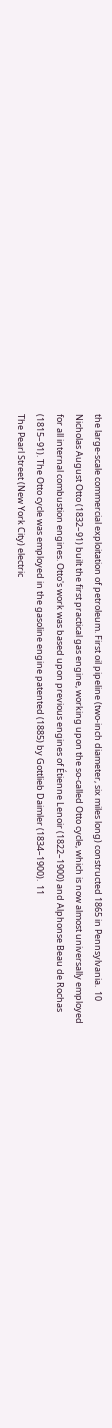the large-scale commercial exploitation of petroleum. First oil pipeline (two-inch diameter, six miles long) constructed 1865 in Pennsylvania.  10
Nicholas August Otto (1832–91) built the first practical gas engine, working upon the so-called Otto cycle, which is now almost universally employed for all internal combustion engines. Otto's work was based upon previous engines of Étienne Lenoir (1822–1900) and Alphonse Beau de Rochas (1815–91). The Otto cycle was employed in the gasoline engine patented (1885) by Gottlieb Daimler (1834–1900).  11
The Pearl Street (New York City) electric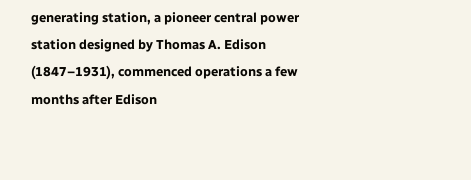generating station, a pioneer central power station designed by Thomas A. Edison (1847–1931), commenced operations a few months after Edison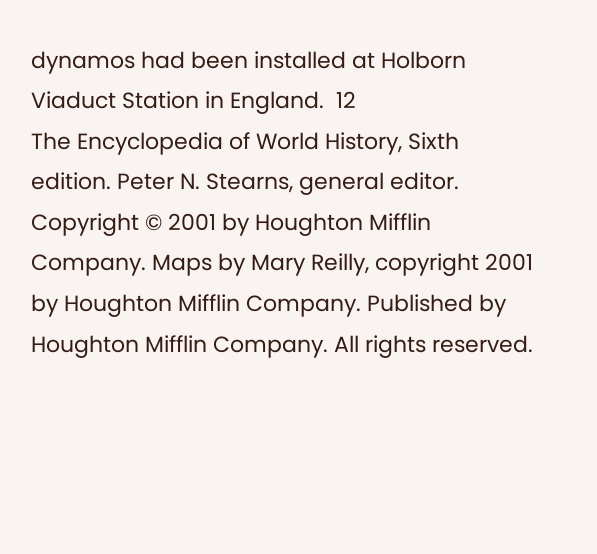dynamos had been installed at Holborn Viaduct Station in England.  12
The Encyclopedia of World History, Sixth edition. Peter N. Stearns, general editor. Copyright © 2001 by Houghton Mifflin Company. Maps by Mary Reilly, copyright 2001 by Houghton Mifflin Company. Published by Houghton Mifflin Company. All rights reserved.